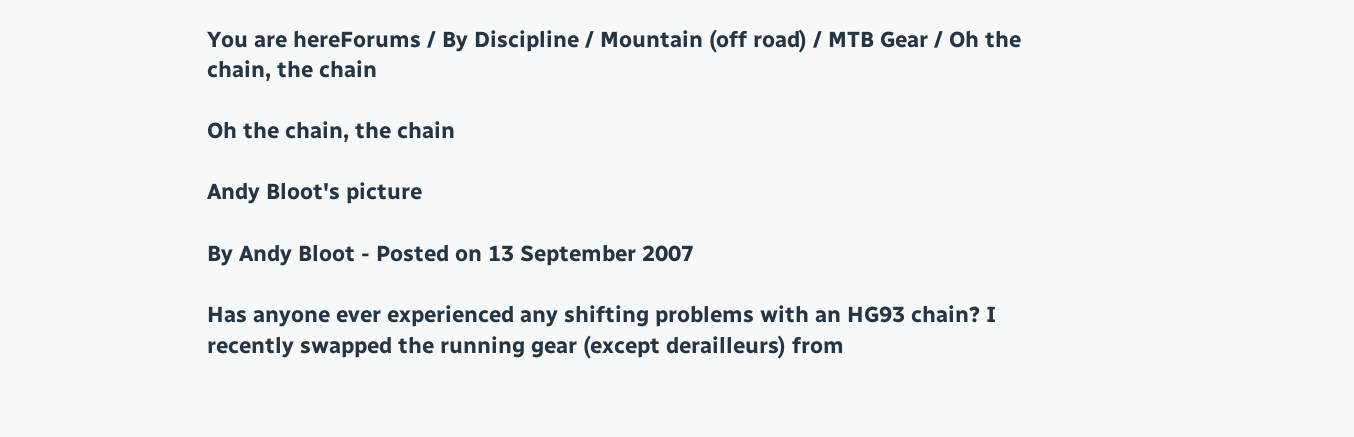You are hereForums / By Discipline / Mountain (off road) / MTB Gear / Oh the chain, the chain

Oh the chain, the chain

Andy Bloot's picture

By Andy Bloot - Posted on 13 September 2007

Has anyone ever experienced any shifting problems with an HG93 chain? I recently swapped the running gear (except derailleurs) from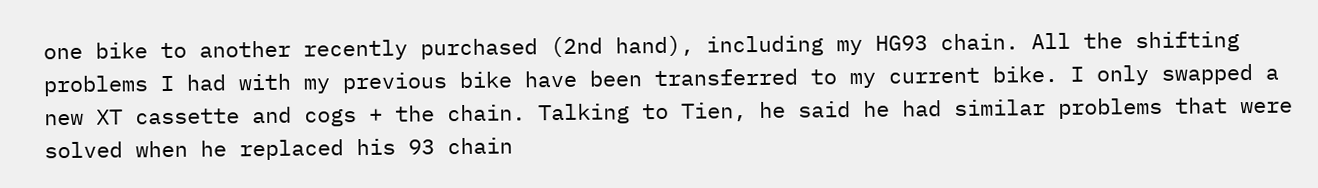one bike to another recently purchased (2nd hand), including my HG93 chain. All the shifting problems I had with my previous bike have been transferred to my current bike. I only swapped a new XT cassette and cogs + the chain. Talking to Tien, he said he had similar problems that were solved when he replaced his 93 chain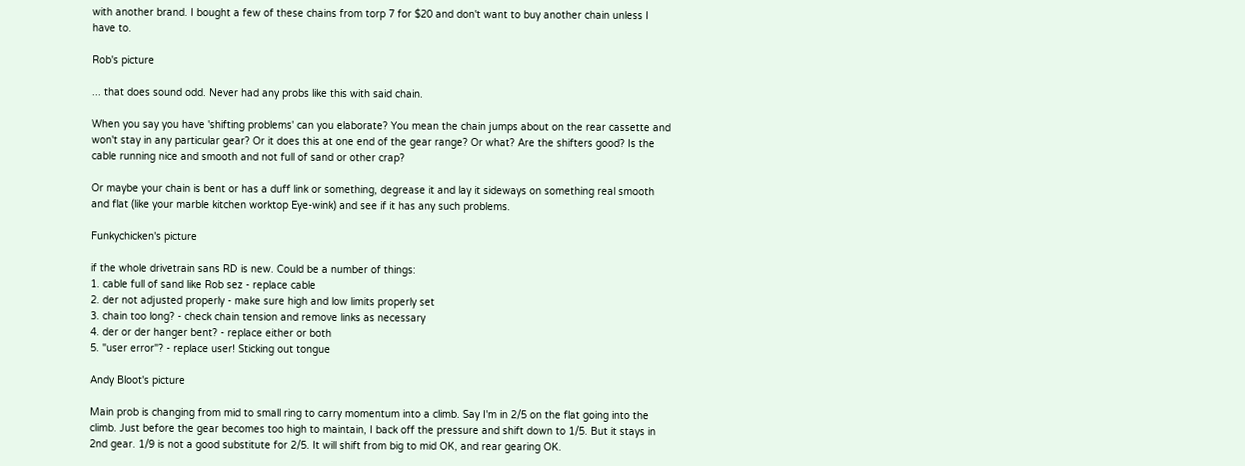with another brand. I bought a few of these chains from torp 7 for $20 and don't want to buy another chain unless I have to.

Rob's picture

... that does sound odd. Never had any probs like this with said chain.

When you say you have 'shifting problems' can you elaborate? You mean the chain jumps about on the rear cassette and won't stay in any particular gear? Or it does this at one end of the gear range? Or what? Are the shifters good? Is the cable running nice and smooth and not full of sand or other crap?

Or maybe your chain is bent or has a duff link or something, degrease it and lay it sideways on something real smooth and flat (like your marble kitchen worktop Eye-wink) and see if it has any such problems.

Funkychicken's picture

if the whole drivetrain sans RD is new. Could be a number of things:
1. cable full of sand like Rob sez - replace cable
2. der not adjusted properly - make sure high and low limits properly set
3. chain too long? - check chain tension and remove links as necessary
4. der or der hanger bent? - replace either or both
5. "user error"? - replace user! Sticking out tongue

Andy Bloot's picture

Main prob is changing from mid to small ring to carry momentum into a climb. Say I'm in 2/5 on the flat going into the climb. Just before the gear becomes too high to maintain, I back off the pressure and shift down to 1/5. But it stays in 2nd gear. 1/9 is not a good substitute for 2/5. It will shift from big to mid OK, and rear gearing OK.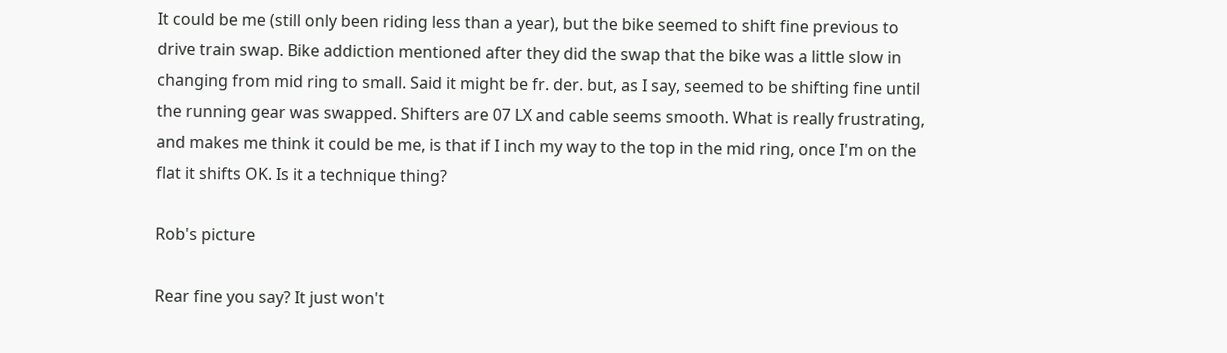It could be me (still only been riding less than a year), but the bike seemed to shift fine previous to drive train swap. Bike addiction mentioned after they did the swap that the bike was a little slow in changing from mid ring to small. Said it might be fr. der. but, as I say, seemed to be shifting fine until the running gear was swapped. Shifters are 07 LX and cable seems smooth. What is really frustrating, and makes me think it could be me, is that if I inch my way to the top in the mid ring, once I'm on the flat it shifts OK. Is it a technique thing?

Rob's picture

Rear fine you say? It just won't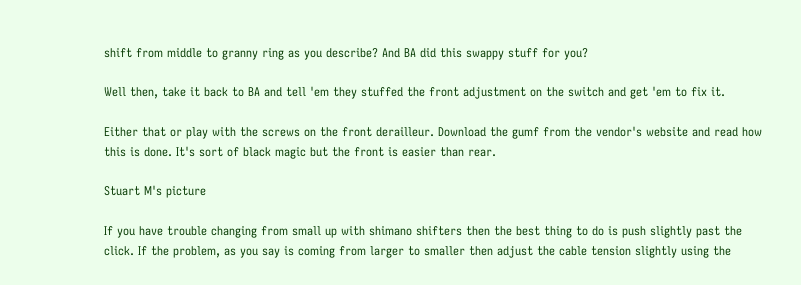shift from middle to granny ring as you describe? And BA did this swappy stuff for you?

Well then, take it back to BA and tell 'em they stuffed the front adjustment on the switch and get 'em to fix it.

Either that or play with the screws on the front derailleur. Download the gumf from the vendor's website and read how this is done. It's sort of black magic but the front is easier than rear.

Stuart M's picture

If you have trouble changing from small up with shimano shifters then the best thing to do is push slightly past the click. If the problem, as you say is coming from larger to smaller then adjust the cable tension slightly using the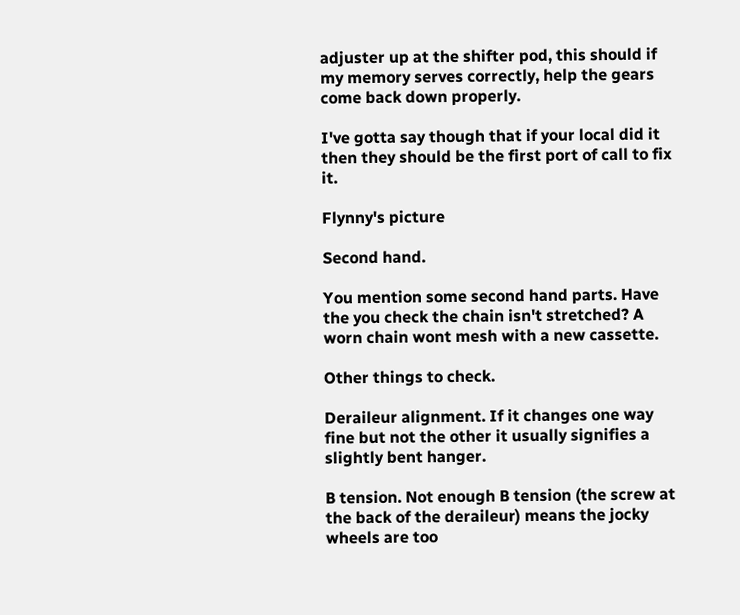adjuster up at the shifter pod, this should if my memory serves correctly, help the gears come back down properly.

I've gotta say though that if your local did it then they should be the first port of call to fix it.

Flynny's picture

Second hand.

You mention some second hand parts. Have the you check the chain isn't stretched? A worn chain wont mesh with a new cassette.

Other things to check.

Deraileur alignment. If it changes one way fine but not the other it usually signifies a slightly bent hanger.

B tension. Not enough B tension (the screw at the back of the deraileur) means the jocky wheels are too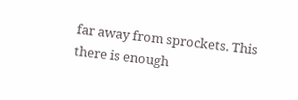far away from sprockets. This there is enough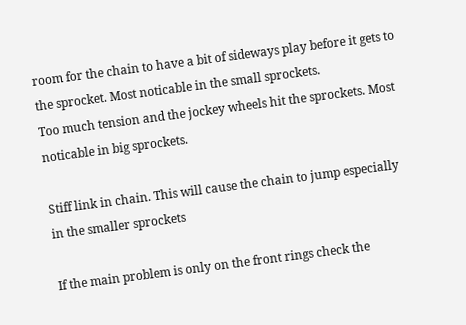room for the chain to have a bit of sideways play before it gets to the sprocket. Most noticable in the small sprockets.
Too much tension and the jockey wheels hit the sprockets. Most noticable in big sprockets.

Stiff link in chain. This will cause the chain to jump especially in the smaller sprockets

If the main problem is only on the front rings check the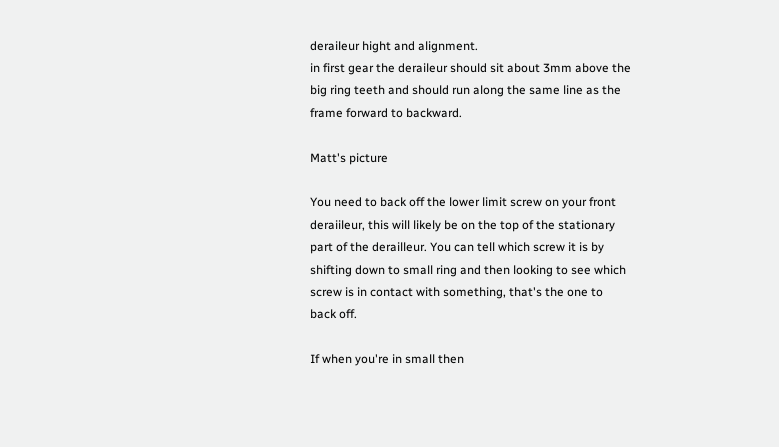deraileur hight and alignment.
in first gear the deraileur should sit about 3mm above the big ring teeth and should run along the same line as the frame forward to backward.

Matt's picture

You need to back off the lower limit screw on your front deraiileur, this will likely be on the top of the stationary part of the derailleur. You can tell which screw it is by shifting down to small ring and then looking to see which screw is in contact with something, that's the one to back off.

If when you're in small then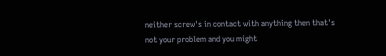neither screw's in contact with anything then that's not your problem and you might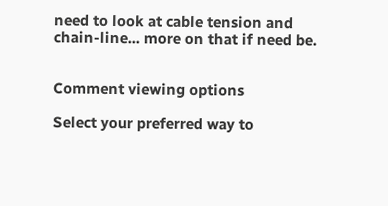need to look at cable tension and chain-line... more on that if need be.


Comment viewing options

Select your preferred way to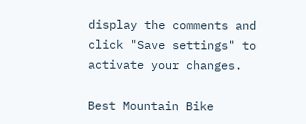display the comments and click "Save settings" to activate your changes.

Best Mountain Bike